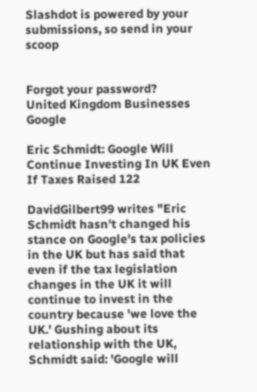Slashdot is powered by your submissions, so send in your scoop


Forgot your password?
United Kingdom Businesses Google

Eric Schmidt: Google Will Continue Investing In UK Even If Taxes Raised 122

DavidGilbert99 writes "Eric Schmidt hasn't changed his stance on Google's tax policies in the UK but has said that even if the tax legislation changes in the UK it will continue to invest in the country because 'we love the UK.' Gushing about its relationship with the UK, Schmidt said: 'Google will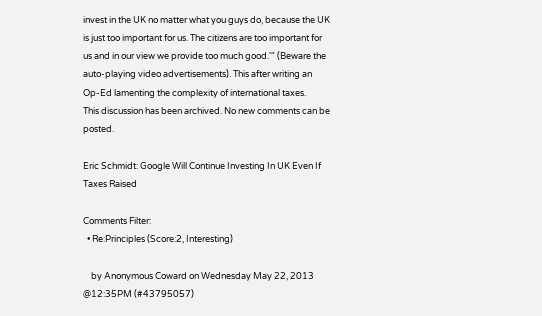invest in the UK no matter what you guys do, because the UK is just too important for us. The citizens are too important for us and in our view we provide too much good.'" (Beware the auto-playing video advertisements). This after writing an Op-Ed lamenting the complexity of international taxes.
This discussion has been archived. No new comments can be posted.

Eric Schmidt: Google Will Continue Investing In UK Even If Taxes Raised

Comments Filter:
  • Re:Principles (Score:2, Interesting)

    by Anonymous Coward on Wednesday May 22, 2013 @12:35PM (#43795057)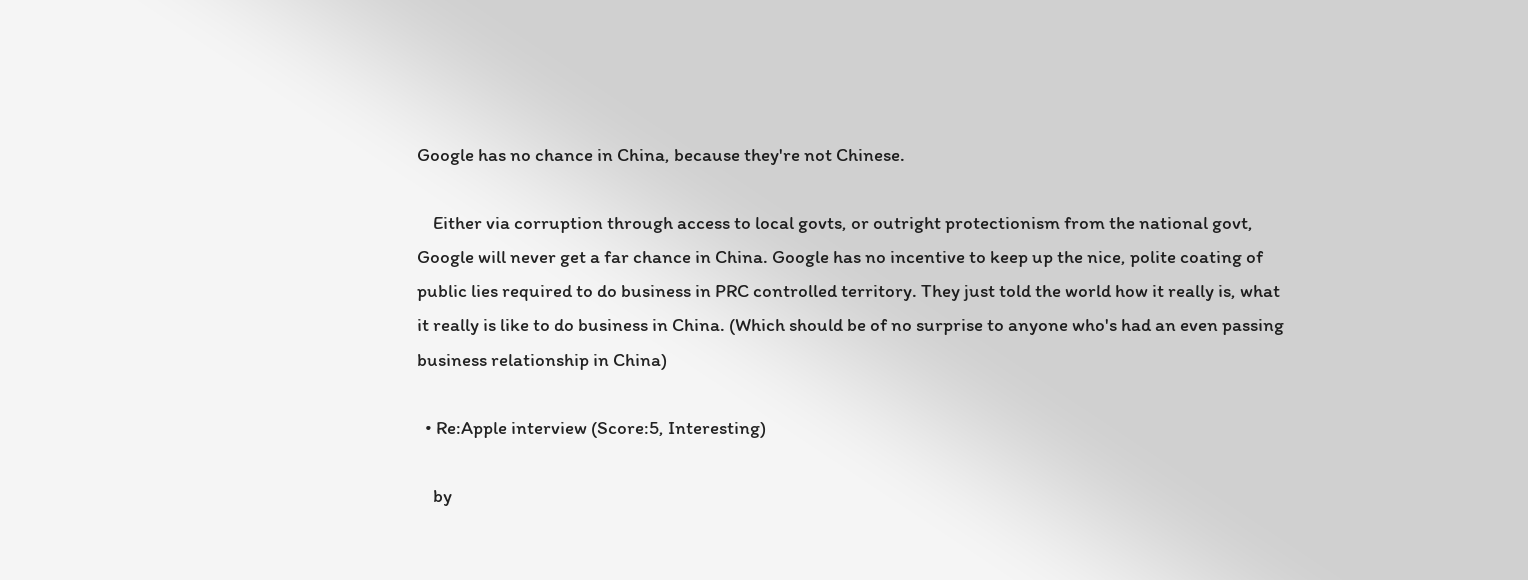Google has no chance in China, because they're not Chinese.

    Either via corruption through access to local govts, or outright protectionism from the national govt, Google will never get a far chance in China. Google has no incentive to keep up the nice, polite coating of public lies required to do business in PRC controlled territory. They just told the world how it really is, what it really is like to do business in China. (Which should be of no surprise to anyone who's had an even passing business relationship in China)

  • Re:Apple interview (Score:5, Interesting)

    by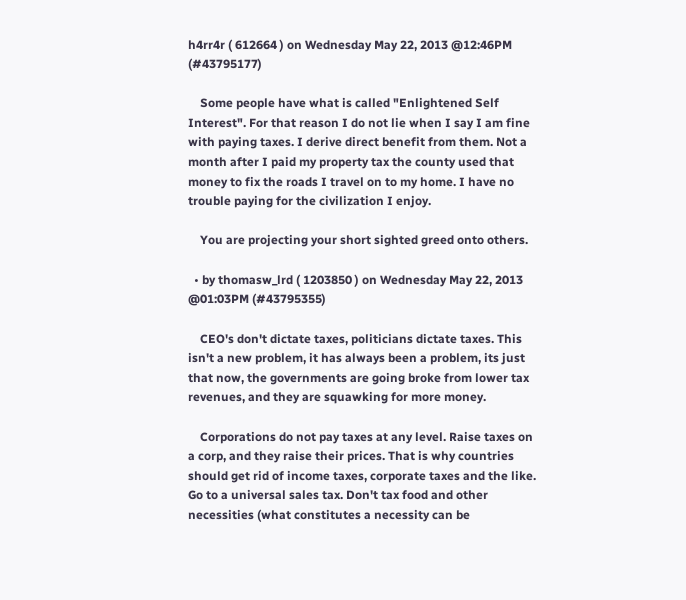h4rr4r ( 612664 ) on Wednesday May 22, 2013 @12:46PM (#43795177)

    Some people have what is called "Enlightened Self Interest". For that reason I do not lie when I say I am fine with paying taxes. I derive direct benefit from them. Not a month after I paid my property tax the county used that money to fix the roads I travel on to my home. I have no trouble paying for the civilization I enjoy.

    You are projecting your short sighted greed onto others.

  • by thomasw_lrd ( 1203850 ) on Wednesday May 22, 2013 @01:03PM (#43795355)

    CEO's don't dictate taxes, politicians dictate taxes. This isn't a new problem, it has always been a problem, its just that now, the governments are going broke from lower tax revenues, and they are squawking for more money.

    Corporations do not pay taxes at any level. Raise taxes on a corp, and they raise their prices. That is why countries should get rid of income taxes, corporate taxes and the like. Go to a universal sales tax. Don't tax food and other necessities (what constitutes a necessity can be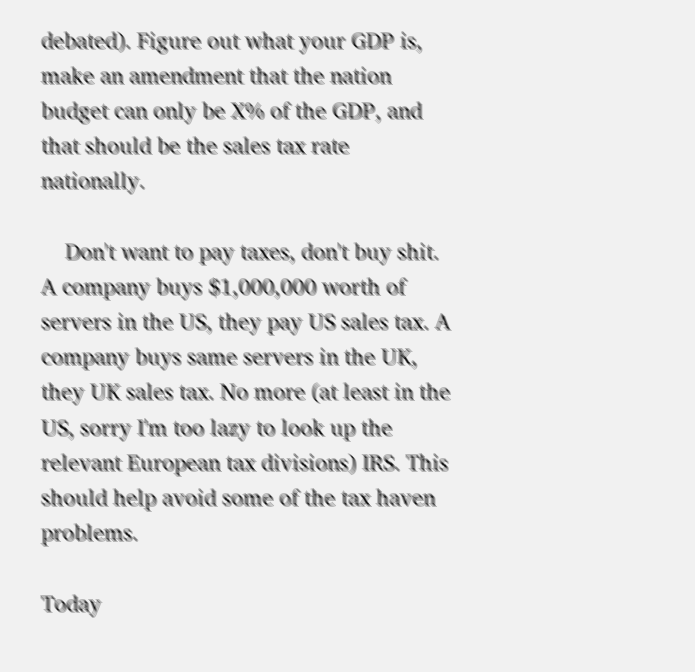debated). Figure out what your GDP is, make an amendment that the nation budget can only be X% of the GDP, and that should be the sales tax rate nationally.

    Don't want to pay taxes, don't buy shit. A company buys $1,000,000 worth of servers in the US, they pay US sales tax. A company buys same servers in the UK, they UK sales tax. No more (at least in the US, sorry I'm too lazy to look up the relevant European tax divisions) IRS. This should help avoid some of the tax haven problems.

Today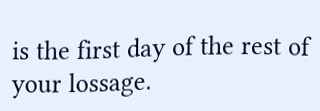is the first day of the rest of your lossage.